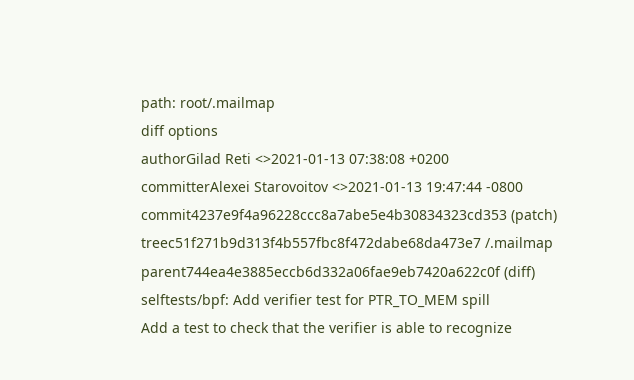path: root/.mailmap
diff options
authorGilad Reti <>2021-01-13 07:38:08 +0200
committerAlexei Starovoitov <>2021-01-13 19:47:44 -0800
commit4237e9f4a96228ccc8a7abe5e4b30834323cd353 (patch)
treec51f271b9d313f4b557fbc8f472dabe68da473e7 /.mailmap
parent744ea4e3885eccb6d332a06fae9eb7420a622c0f (diff)
selftests/bpf: Add verifier test for PTR_TO_MEM spill
Add a test to check that the verifier is able to recognize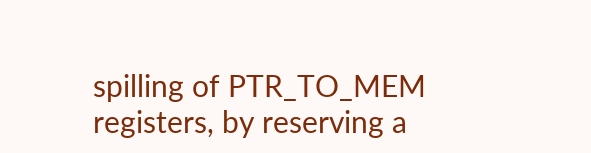spilling of PTR_TO_MEM registers, by reserving a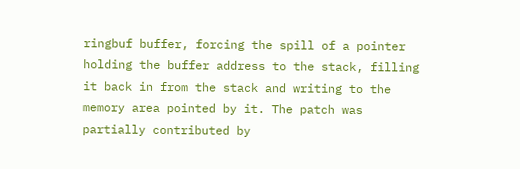ringbuf buffer, forcing the spill of a pointer holding the buffer address to the stack, filling it back in from the stack and writing to the memory area pointed by it. The patch was partially contributed by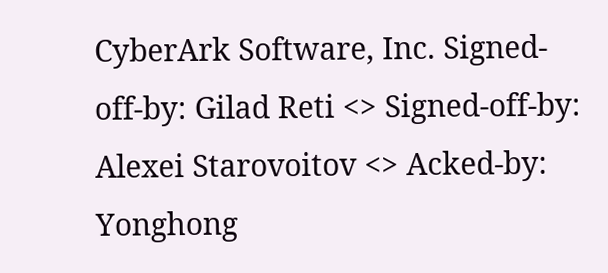CyberArk Software, Inc. Signed-off-by: Gilad Reti <> Signed-off-by: Alexei Starovoitov <> Acked-by: Yonghong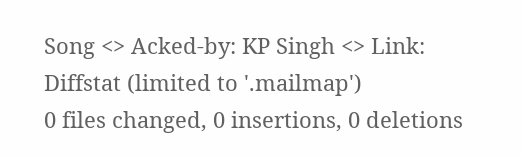Song <> Acked-by: KP Singh <> Link:
Diffstat (limited to '.mailmap')
0 files changed, 0 insertions, 0 deletions